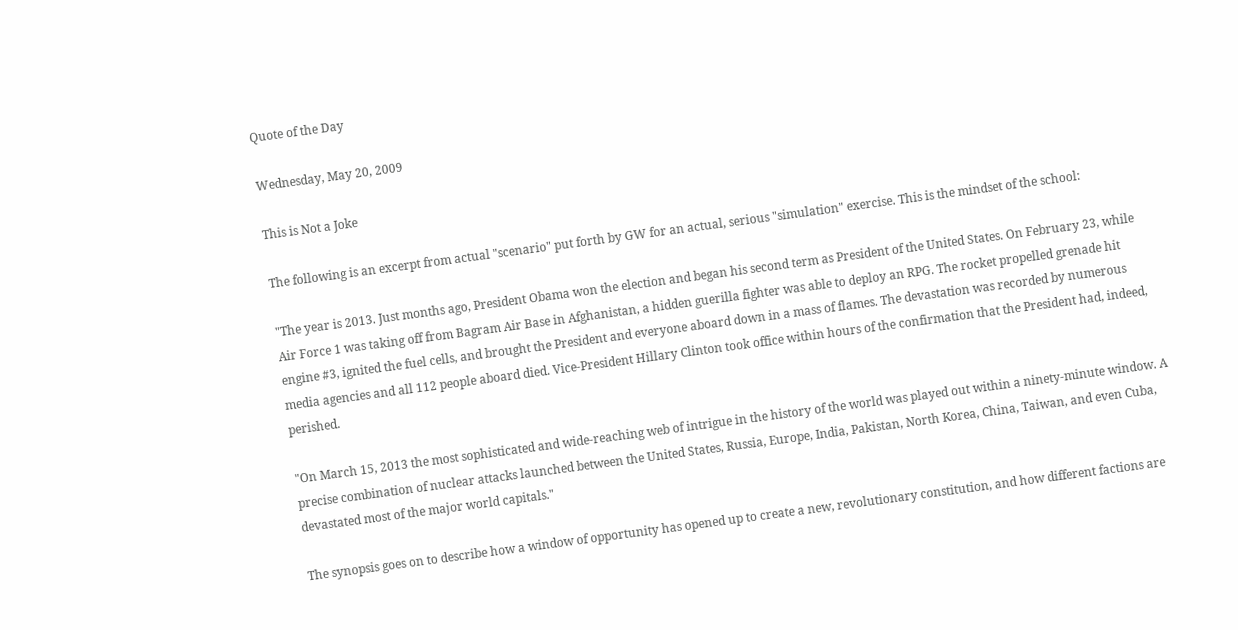Quote of the Day

Wednesday, May 20, 2009

This is Not a Joke

The following is an excerpt from actual "scenario" put forth by GW for an actual, serious "simulation" exercise. This is the mindset of the school:

"The year is 2013. Just months ago, President Obama won the election and began his second term as President of the United States. On February 23, while Air Force 1 was taking off from Bagram Air Base in Afghanistan, a hidden guerilla fighter was able to deploy an RPG. The rocket propelled grenade hit engine #3, ignited the fuel cells, and brought the President and everyone aboard down in a mass of flames. The devastation was recorded by numerous media agencies and all 112 people aboard died. Vice-President Hillary Clinton took office within hours of the confirmation that the President had, indeed, perished.

"On March 15, 2013 the most sophisticated and wide-reaching web of intrigue in the history of the world was played out within a ninety-minute window. A precise combination of nuclear attacks launched between the United States, Russia, Europe, India, Pakistan, North Korea, China, Taiwan, and even Cuba, devastated most of the major world capitals."

The synopsis goes on to describe how a window of opportunity has opened up to create a new, revolutionary constitution, and how different factions are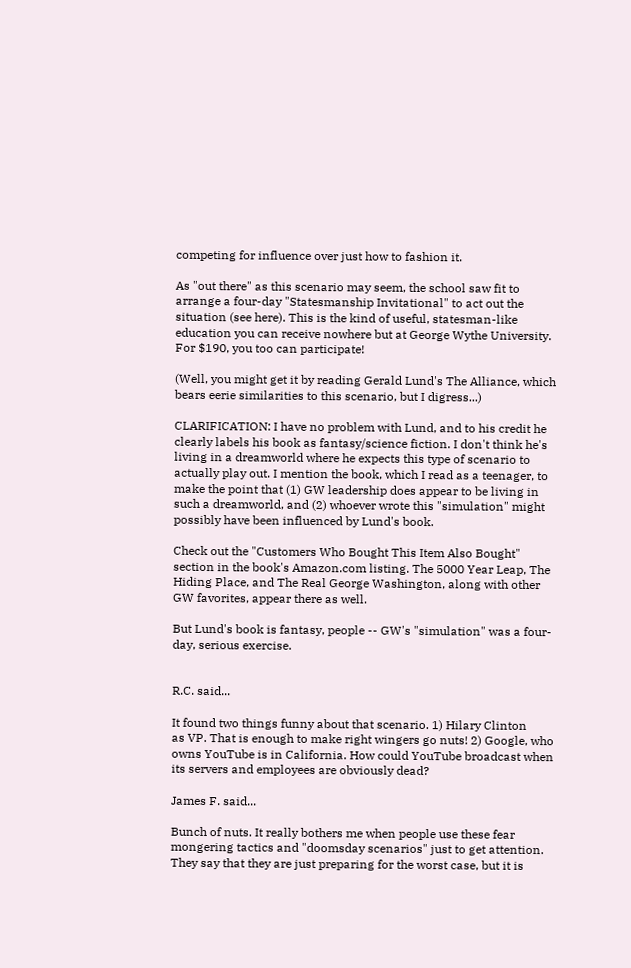competing for influence over just how to fashion it.

As "out there" as this scenario may seem, the school saw fit to arrange a four-day "Statesmanship Invitational" to act out the situation (see here). This is the kind of useful, statesman-like education you can receive nowhere but at George Wythe University. For $190, you too can participate!

(Well, you might get it by reading Gerald Lund's The Alliance, which bears eerie similarities to this scenario, but I digress...)

CLARIFICATION: I have no problem with Lund, and to his credit he clearly labels his book as fantasy/science fiction. I don't think he's living in a dreamworld where he expects this type of scenario to actually play out. I mention the book, which I read as a teenager, to make the point that (1) GW leadership does appear to be living in such a dreamworld, and (2) whoever wrote this "simulation" might possibly have been influenced by Lund's book.

Check out the "Customers Who Bought This Item Also Bought" section in the book's Amazon.com listing. The 5000 Year Leap, The Hiding Place, and The Real George Washington, along with other GW favorites, appear there as well.

But Lund's book is fantasy, people -- GW's "simulation" was a four-day, serious exercise.


R.C. said...

It found two things funny about that scenario. 1) Hilary Clinton
as VP. That is enough to make right wingers go nuts! 2) Google, who owns YouTube is in California. How could YouTube broadcast when its servers and employees are obviously dead?

James F. said...

Bunch of nuts. It really bothers me when people use these fear mongering tactics and "doomsday scenarios" just to get attention. They say that they are just preparing for the worst case, but it is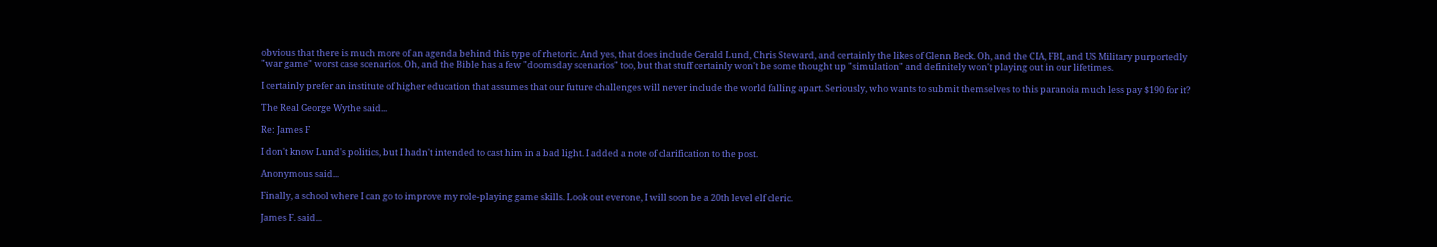obvious that there is much more of an agenda behind this type of rhetoric. And yes, that does include Gerald Lund, Chris Steward, and certainly the likes of Glenn Beck. Oh, and the CIA, FBI, and US Military purportedly "war game" worst case scenarios. Oh, and the Bible has a few "doomsday scenarios" too, but that stuff certainly won't be some thought up "simulation" and definitely won't playing out in our lifetimes.

I certainly prefer an institute of higher education that assumes that our future challenges will never include the world falling apart. Seriously, who wants to submit themselves to this paranoia much less pay $190 for it?

The Real George Wythe said...

Re: James F

I don't know Lund's politics, but I hadn't intended to cast him in a bad light. I added a note of clarification to the post.

Anonymous said...

Finally, a school where I can go to improve my role-playing game skills. Look out everone, I will soon be a 20th level elf cleric.

James F. said...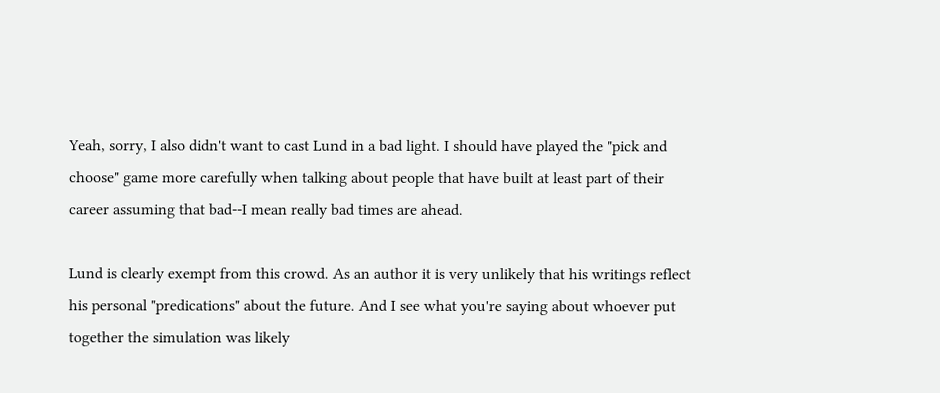Yeah, sorry, I also didn't want to cast Lund in a bad light. I should have played the "pick and choose" game more carefully when talking about people that have built at least part of their career assuming that bad--I mean really bad times are ahead.

Lund is clearly exempt from this crowd. As an author it is very unlikely that his writings reflect his personal "predications" about the future. And I see what you're saying about whoever put together the simulation was likely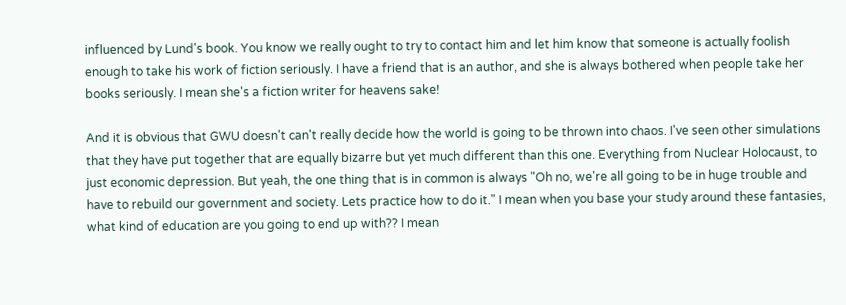influenced by Lund's book. You know we really ought to try to contact him and let him know that someone is actually foolish enough to take his work of fiction seriously. I have a friend that is an author, and she is always bothered when people take her books seriously. I mean she's a fiction writer for heavens sake!

And it is obvious that GWU doesn't can't really decide how the world is going to be thrown into chaos. I've seen other simulations that they have put together that are equally bizarre but yet much different than this one. Everything from Nuclear Holocaust, to just economic depression. But yeah, the one thing that is in common is always "Oh no, we're all going to be in huge trouble and have to rebuild our government and society. Lets practice how to do it." I mean when you base your study around these fantasies, what kind of education are you going to end up with?? I mean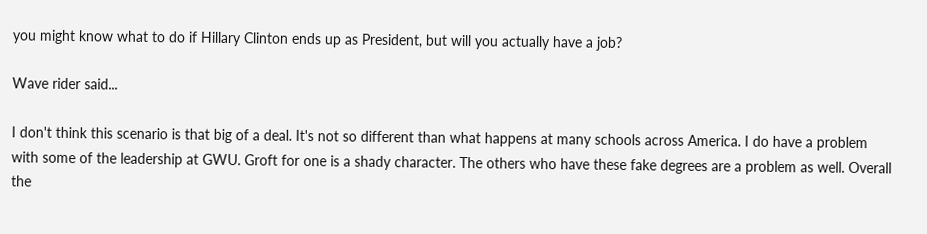you might know what to do if Hillary Clinton ends up as President, but will you actually have a job?

Wave rider said...

I don't think this scenario is that big of a deal. It's not so different than what happens at many schools across America. I do have a problem with some of the leadership at GWU. Groft for one is a shady character. The others who have these fake degrees are a problem as well. Overall the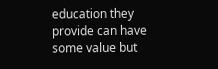education they provide can have some value but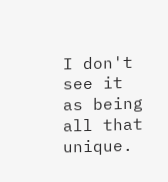I don't see it as being all that unique.